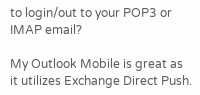to login/out to your POP3 or IMAP email?

My Outlook Mobile is great as it utilizes Exchange Direct Push.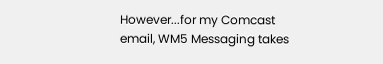However...for my Comcast email, WM5 Messaging takes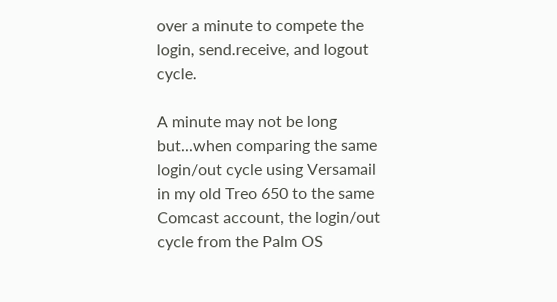over a minute to compete the login, send.receive, and logout cycle.

A minute may not be long but...when comparing the same login/out cycle using Versamail in my old Treo 650 to the same Comcast account, the login/out cycle from the Palm OS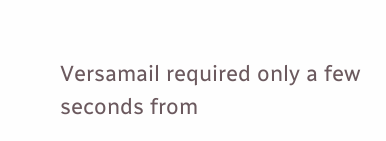Versamail required only a few seconds from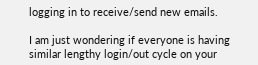logging in to receive/send new emails.

I am just wondering if everyone is having similar lengthy login/out cycle on your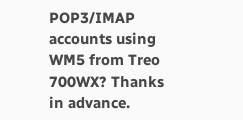POP3/IMAP accounts using WM5 from Treo 700WX? Thanks in advance.